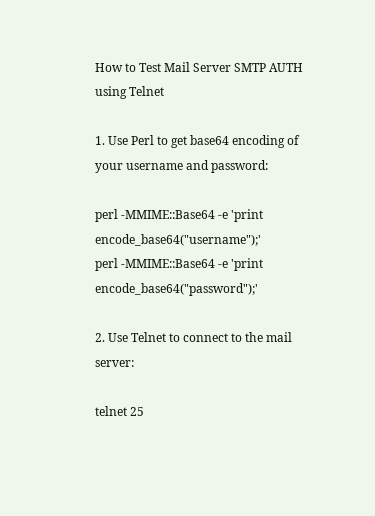How to Test Mail Server SMTP AUTH using Telnet

1. Use Perl to get base64 encoding of your username and password:

perl -MMIME::Base64 -e 'print encode_base64("username");'
perl -MMIME::Base64 -e 'print encode_base64("password");'

2. Use Telnet to connect to the mail server:

telnet 25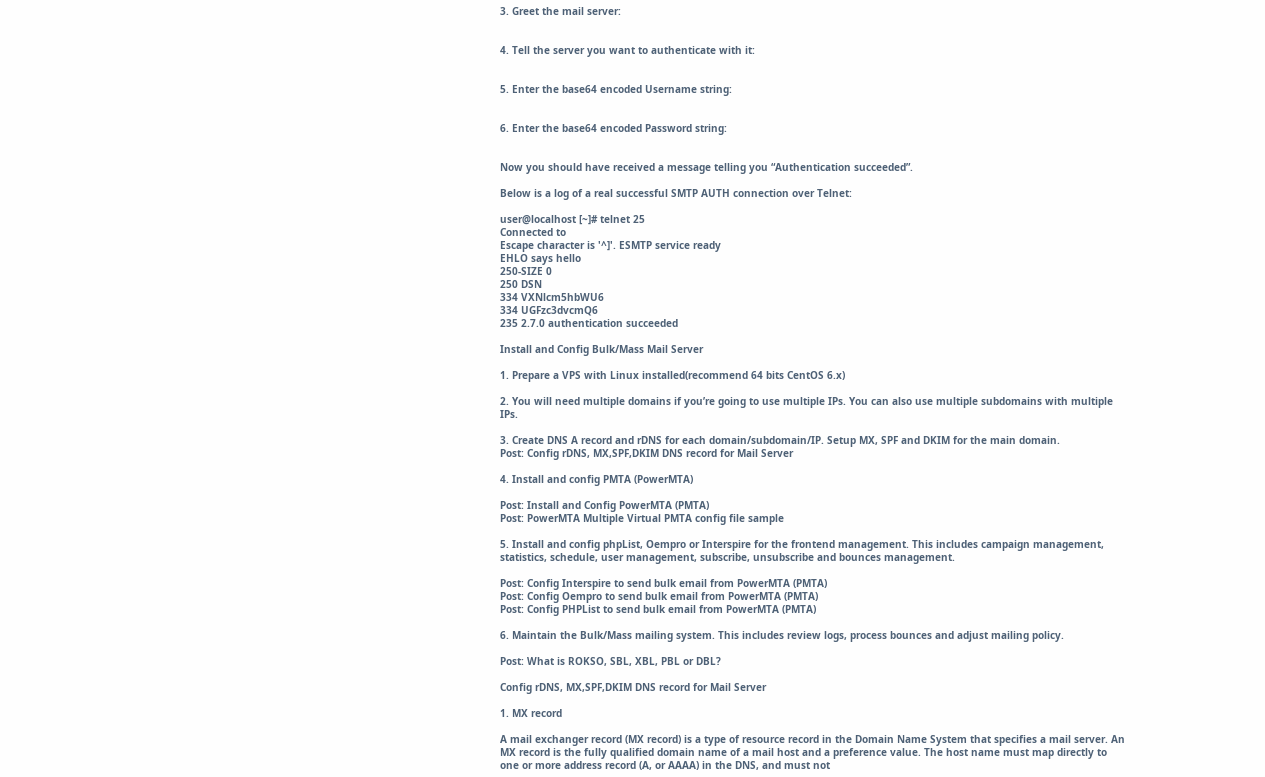3. Greet the mail server:


4. Tell the server you want to authenticate with it:


5. Enter the base64 encoded Username string:


6. Enter the base64 encoded Password string:


Now you should have received a message telling you “Authentication succeeded”.

Below is a log of a real successful SMTP AUTH connection over Telnet:

user@localhost [~]# telnet 25
Connected to
Escape character is '^]'. ESMTP service ready
EHLO says hello
250-SIZE 0
250 DSN
334 VXNlcm5hbWU6
334 UGFzc3dvcmQ6
235 2.7.0 authentication succeeded

Install and Config Bulk/Mass Mail Server

1. Prepare a VPS with Linux installed(recommend 64 bits CentOS 6.x)

2. You will need multiple domains if you’re going to use multiple IPs. You can also use multiple subdomains with multiple IPs.

3. Create DNS A record and rDNS for each domain/subdomain/IP. Setup MX, SPF and DKIM for the main domain.
Post: Config rDNS, MX,SPF,DKIM DNS record for Mail Server

4. Install and config PMTA (PowerMTA)

Post: Install and Config PowerMTA (PMTA)
Post: PowerMTA Multiple Virtual PMTA config file sample

5. Install and config phpList, Oempro or Interspire for the frontend management. This includes campaign management, statistics, schedule, user management, subscribe, unsubscribe and bounces management.

Post: Config Interspire to send bulk email from PowerMTA (PMTA)
Post: Config Oempro to send bulk email from PowerMTA (PMTA)
Post: Config PHPList to send bulk email from PowerMTA (PMTA)

6. Maintain the Bulk/Mass mailing system. This includes review logs, process bounces and adjust mailing policy.

Post: What is ROKSO, SBL, XBL, PBL or DBL?

Config rDNS, MX,SPF,DKIM DNS record for Mail Server

1. MX record

A mail exchanger record (MX record) is a type of resource record in the Domain Name System that specifies a mail server. An MX record is the fully qualified domain name of a mail host and a preference value. The host name must map directly to one or more address record (A, or AAAA) in the DNS, and must not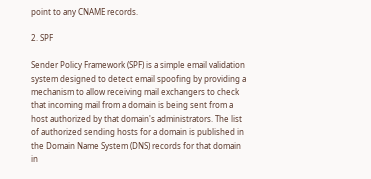point to any CNAME records.

2. SPF

Sender Policy Framework (SPF) is a simple email validation system designed to detect email spoofing by providing a mechanism to allow receiving mail exchangers to check that incoming mail from a domain is being sent from a host authorized by that domain's administrators. The list of authorized sending hosts for a domain is published in the Domain Name System (DNS) records for that domain in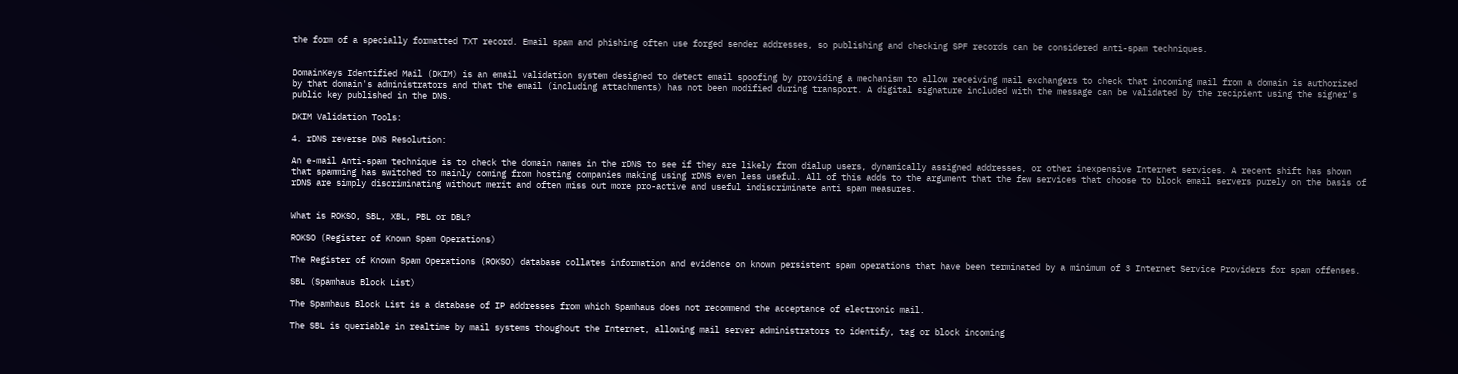the form of a specially formatted TXT record. Email spam and phishing often use forged sender addresses, so publishing and checking SPF records can be considered anti-spam techniques.


DomainKeys Identified Mail (DKIM) is an email validation system designed to detect email spoofing by providing a mechanism to allow receiving mail exchangers to check that incoming mail from a domain is authorized by that domain's administrators and that the email (including attachments) has not been modified during transport. A digital signature included with the message can be validated by the recipient using the signer's public key published in the DNS.

DKIM Validation Tools:

4. rDNS reverse DNS Resolution:

An e-mail Anti-spam technique is to check the domain names in the rDNS to see if they are likely from dialup users, dynamically assigned addresses, or other inexpensive Internet services. A recent shift has shown that spamming has switched to mainly coming from hosting companies making using rDNS even less useful. All of this adds to the argument that the few services that choose to block email servers purely on the basis of rDNS are simply discriminating without merit and often miss out more pro-active and useful indiscriminate anti spam measures.


What is ROKSO, SBL, XBL, PBL or DBL?

ROKSO (Register of Known Spam Operations)

The Register of Known Spam Operations (ROKSO) database collates information and evidence on known persistent spam operations that have been terminated by a minimum of 3 Internet Service Providers for spam offenses.

SBL (Spamhaus Block List)

The Spamhaus Block List is a database of IP addresses from which Spamhaus does not recommend the acceptance of electronic mail.

The SBL is queriable in realtime by mail systems thoughout the Internet, allowing mail server administrators to identify, tag or block incoming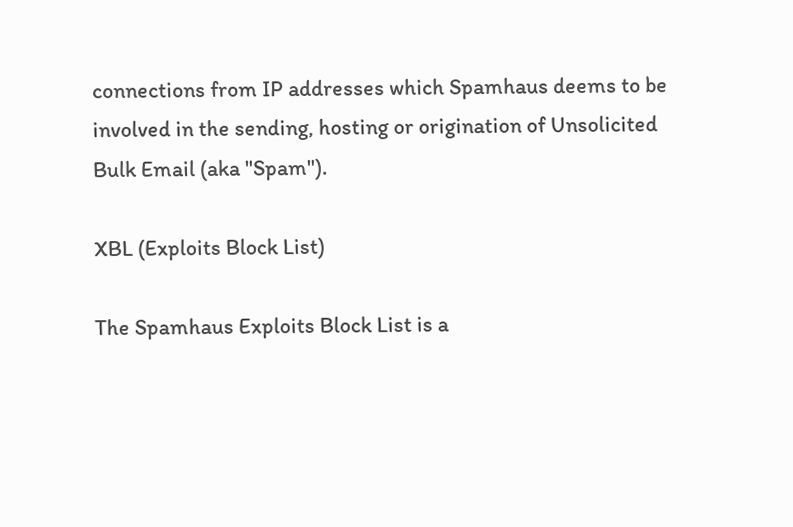connections from IP addresses which Spamhaus deems to be involved in the sending, hosting or origination of Unsolicited Bulk Email (aka "Spam").

XBL (Exploits Block List)

The Spamhaus Exploits Block List is a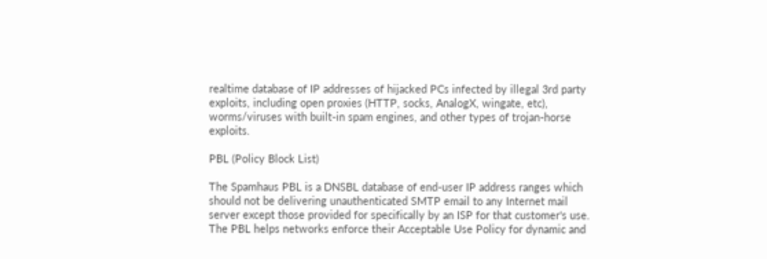realtime database of IP addresses of hijacked PCs infected by illegal 3rd party exploits, including open proxies (HTTP, socks, AnalogX, wingate, etc), worms/viruses with built-in spam engines, and other types of trojan-horse exploits.

PBL (Policy Block List)

The Spamhaus PBL is a DNSBL database of end-user IP address ranges which should not be delivering unauthenticated SMTP email to any Internet mail server except those provided for specifically by an ISP for that customer's use. The PBL helps networks enforce their Acceptable Use Policy for dynamic and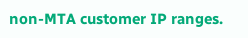non-MTA customer IP ranges.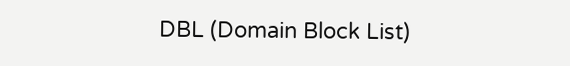DBL (Domain Block List)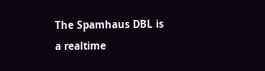The Spamhaus DBL is a realtime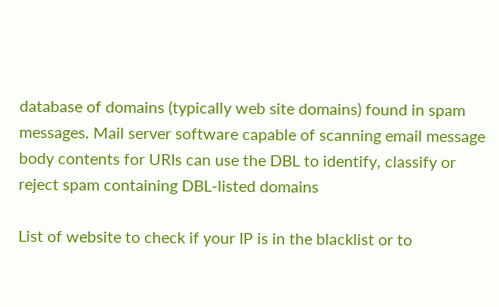database of domains (typically web site domains) found in spam messages. Mail server software capable of scanning email message body contents for URIs can use the DBL to identify, classify or reject spam containing DBL-listed domains

List of website to check if your IP is in the blacklist or to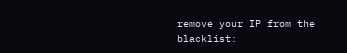remove your IP from the blacklist: